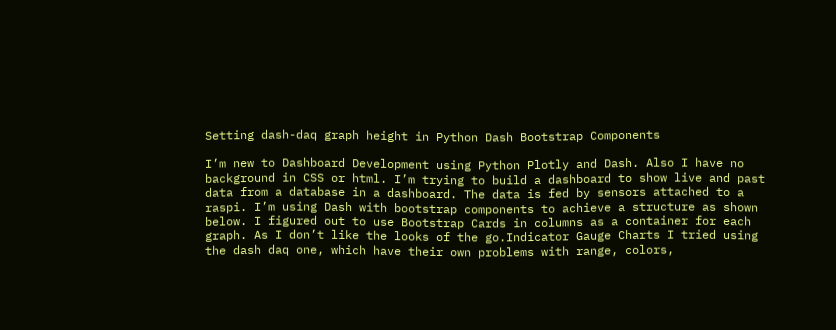Setting dash-daq graph height in Python Dash Bootstrap Components

I’m new to Dashboard Development using Python Plotly and Dash. Also I have no background in CSS or html. I’m trying to build a dashboard to show live and past data from a database in a dashboard. The data is fed by sensors attached to a raspi. I’m using Dash with bootstrap components to achieve a structure as shown below. I figured out to use Bootstrap Cards in columns as a container for each graph. As I don’t like the looks of the go.Indicator Gauge Charts I tried using the dash daq one, which have their own problems with range, colors,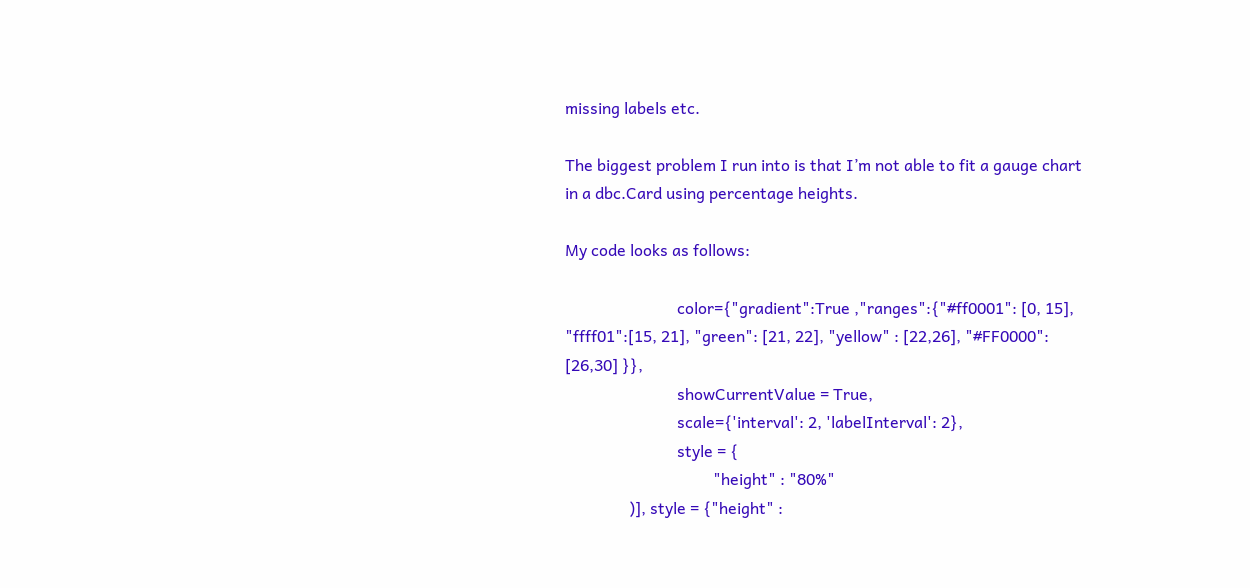missing labels etc.

The biggest problem I run into is that I’m not able to fit a gauge chart in a dbc.Card using percentage heights.

My code looks as follows:

                            color={"gradient":True ,"ranges":{"#ff0001": [0, 15], "ffff01":[15, 21], "green": [21, 22], "yellow" : [22,26], "#FF0000": [26,30] }},
                            showCurrentValue = True,
                            scale={'interval': 2, 'labelInterval': 2},
                            style = {
                                     "height" : "80%"
                )], style = {"height" :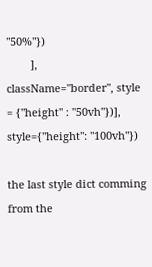"50%"})
        ], className="border", style = {"height" : "50vh"})], style={"height": "100vh"})

the last style dict comming from the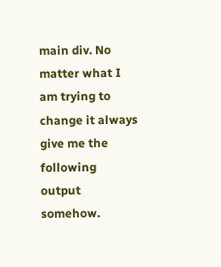main div. No matter what I am trying to change it always give me the following output somehow.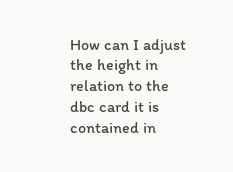How can I adjust the height in relation to the dbc card it is contained in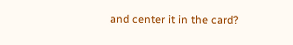and center it in the card?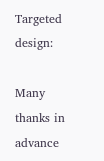Targeted design:

Many thanks in advance